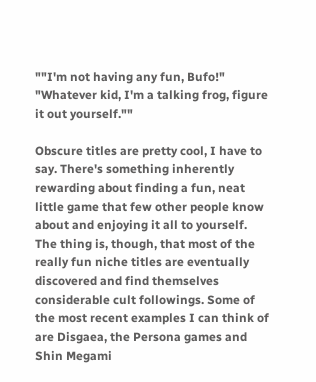""I'm not having any fun, Bufo!" "Whatever kid, I'm a talking frog, figure it out yourself.""

Obscure titles are pretty cool, I have to say. There's something inherently rewarding about finding a fun, neat little game that few other people know about and enjoying it all to yourself. The thing is, though, that most of the really fun niche titles are eventually discovered and find themselves considerable cult followings. Some of the most recent examples I can think of are Disgaea, the Persona games and Shin Megami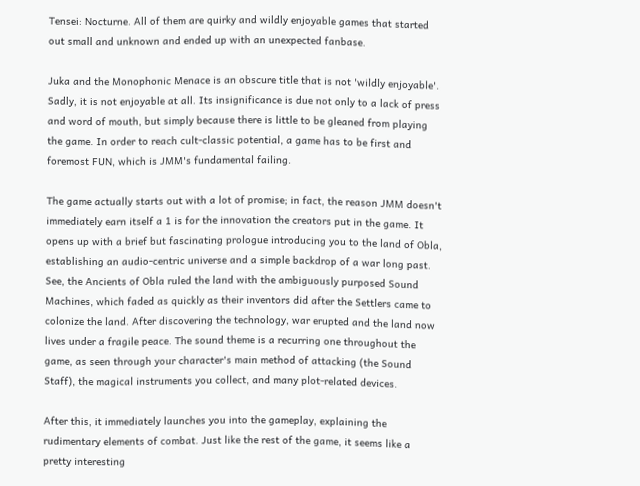Tensei: Nocturne. All of them are quirky and wildly enjoyable games that started out small and unknown and ended up with an unexpected fanbase.

Juka and the Monophonic Menace is an obscure title that is not 'wildly enjoyable'. Sadly, it is not enjoyable at all. Its insignificance is due not only to a lack of press and word of mouth, but simply because there is little to be gleaned from playing the game. In order to reach cult-classic potential, a game has to be first and foremost FUN, which is JMM's fundamental failing.

The game actually starts out with a lot of promise; in fact, the reason JMM doesn't immediately earn itself a 1 is for the innovation the creators put in the game. It opens up with a brief but fascinating prologue introducing you to the land of Obla, establishing an audio-centric universe and a simple backdrop of a war long past. See, the Ancients of Obla ruled the land with the ambiguously purposed Sound Machines, which faded as quickly as their inventors did after the Settlers came to colonize the land. After discovering the technology, war erupted and the land now lives under a fragile peace. The sound theme is a recurring one throughout the game, as seen through your character's main method of attacking (the Sound Staff), the magical instruments you collect, and many plot-related devices.

After this, it immediately launches you into the gameplay, explaining the rudimentary elements of combat. Just like the rest of the game, it seems like a pretty interesting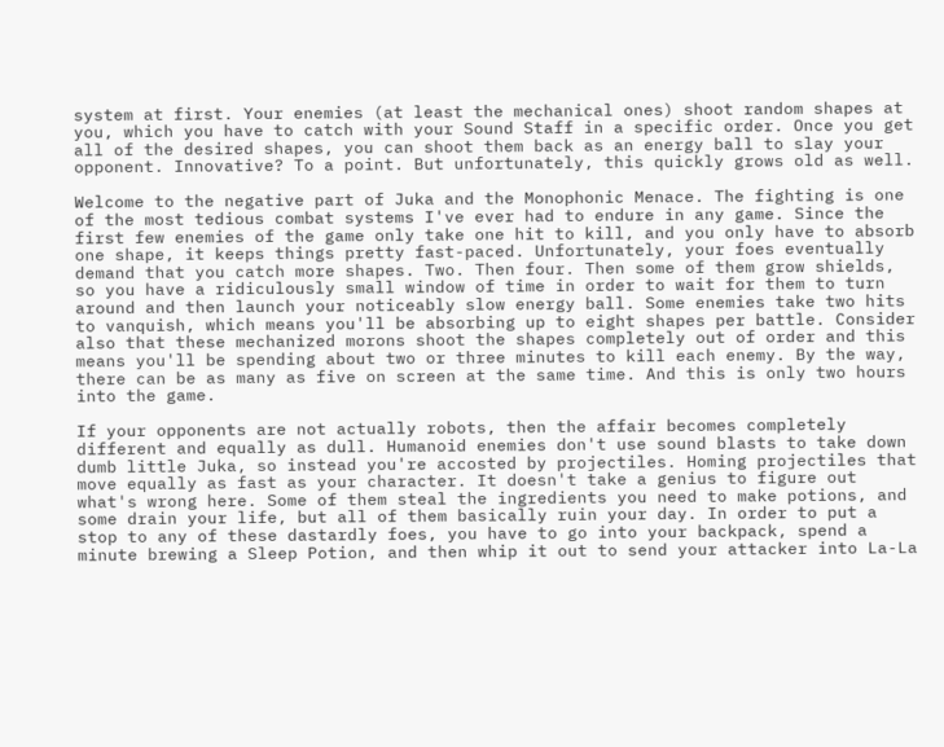system at first. Your enemies (at least the mechanical ones) shoot random shapes at you, which you have to catch with your Sound Staff in a specific order. Once you get all of the desired shapes, you can shoot them back as an energy ball to slay your opponent. Innovative? To a point. But unfortunately, this quickly grows old as well.

Welcome to the negative part of Juka and the Monophonic Menace. The fighting is one of the most tedious combat systems I've ever had to endure in any game. Since the first few enemies of the game only take one hit to kill, and you only have to absorb one shape, it keeps things pretty fast-paced. Unfortunately, your foes eventually demand that you catch more shapes. Two. Then four. Then some of them grow shields, so you have a ridiculously small window of time in order to wait for them to turn around and then launch your noticeably slow energy ball. Some enemies take two hits to vanquish, which means you'll be absorbing up to eight shapes per battle. Consider also that these mechanized morons shoot the shapes completely out of order and this means you'll be spending about two or three minutes to kill each enemy. By the way, there can be as many as five on screen at the same time. And this is only two hours into the game.

If your opponents are not actually robots, then the affair becomes completely different and equally as dull. Humanoid enemies don't use sound blasts to take down dumb little Juka, so instead you're accosted by projectiles. Homing projectiles that move equally as fast as your character. It doesn't take a genius to figure out what's wrong here. Some of them steal the ingredients you need to make potions, and some drain your life, but all of them basically ruin your day. In order to put a stop to any of these dastardly foes, you have to go into your backpack, spend a minute brewing a Sleep Potion, and then whip it out to send your attacker into La-La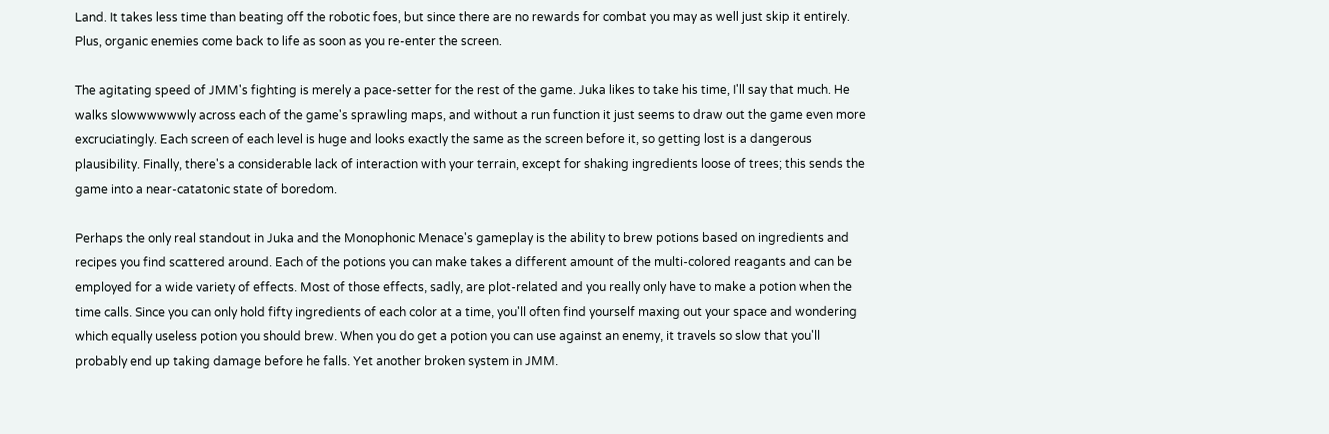Land. It takes less time than beating off the robotic foes, but since there are no rewards for combat you may as well just skip it entirely. Plus, organic enemies come back to life as soon as you re-enter the screen.

The agitating speed of JMM's fighting is merely a pace-setter for the rest of the game. Juka likes to take his time, I'll say that much. He walks slowwwwwwly across each of the game's sprawling maps, and without a run function it just seems to draw out the game even more excruciatingly. Each screen of each level is huge and looks exactly the same as the screen before it, so getting lost is a dangerous plausibility. Finally, there's a considerable lack of interaction with your terrain, except for shaking ingredients loose of trees; this sends the game into a near-catatonic state of boredom.

Perhaps the only real standout in Juka and the Monophonic Menace's gameplay is the ability to brew potions based on ingredients and recipes you find scattered around. Each of the potions you can make takes a different amount of the multi-colored reagants and can be employed for a wide variety of effects. Most of those effects, sadly, are plot-related and you really only have to make a potion when the time calls. Since you can only hold fifty ingredients of each color at a time, you'll often find yourself maxing out your space and wondering which equally useless potion you should brew. When you do get a potion you can use against an enemy, it travels so slow that you'll probably end up taking damage before he falls. Yet another broken system in JMM.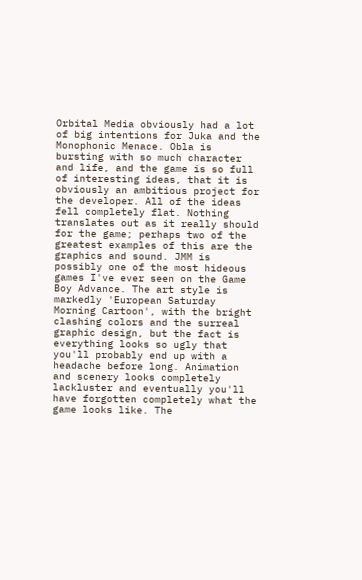Orbital Media obviously had a lot of big intentions for Juka and the Monophonic Menace. Obla is bursting with so much character and life, and the game is so full of interesting ideas, that it is obviously an ambitious project for the developer. All of the ideas fell completely flat. Nothing translates out as it really should for the game; perhaps two of the greatest examples of this are the graphics and sound. JMM is possibly one of the most hideous games I've ever seen on the Game Boy Advance. The art style is markedly 'European Saturday Morning Cartoon', with the bright clashing colors and the surreal graphic design, but the fact is everything looks so ugly that you'll probably end up with a headache before long. Animation and scenery looks completely lackluster and eventually you'll have forgotten completely what the game looks like. The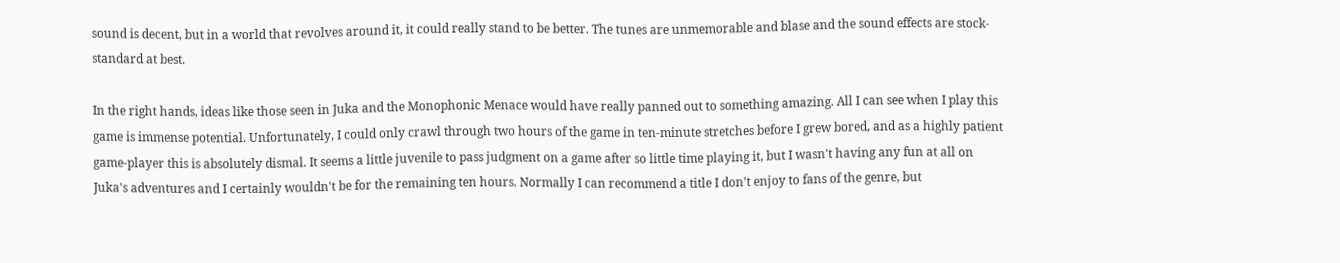sound is decent, but in a world that revolves around it, it could really stand to be better. The tunes are unmemorable and blase and the sound effects are stock-standard at best.

In the right hands, ideas like those seen in Juka and the Monophonic Menace would have really panned out to something amazing. All I can see when I play this game is immense potential. Unfortunately, I could only crawl through two hours of the game in ten-minute stretches before I grew bored, and as a highly patient game-player this is absolutely dismal. It seems a little juvenile to pass judgment on a game after so little time playing it, but I wasn't having any fun at all on Juka's adventures and I certainly wouldn't be for the remaining ten hours. Normally I can recommend a title I don't enjoy to fans of the genre, but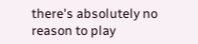there's absolutely no reason to play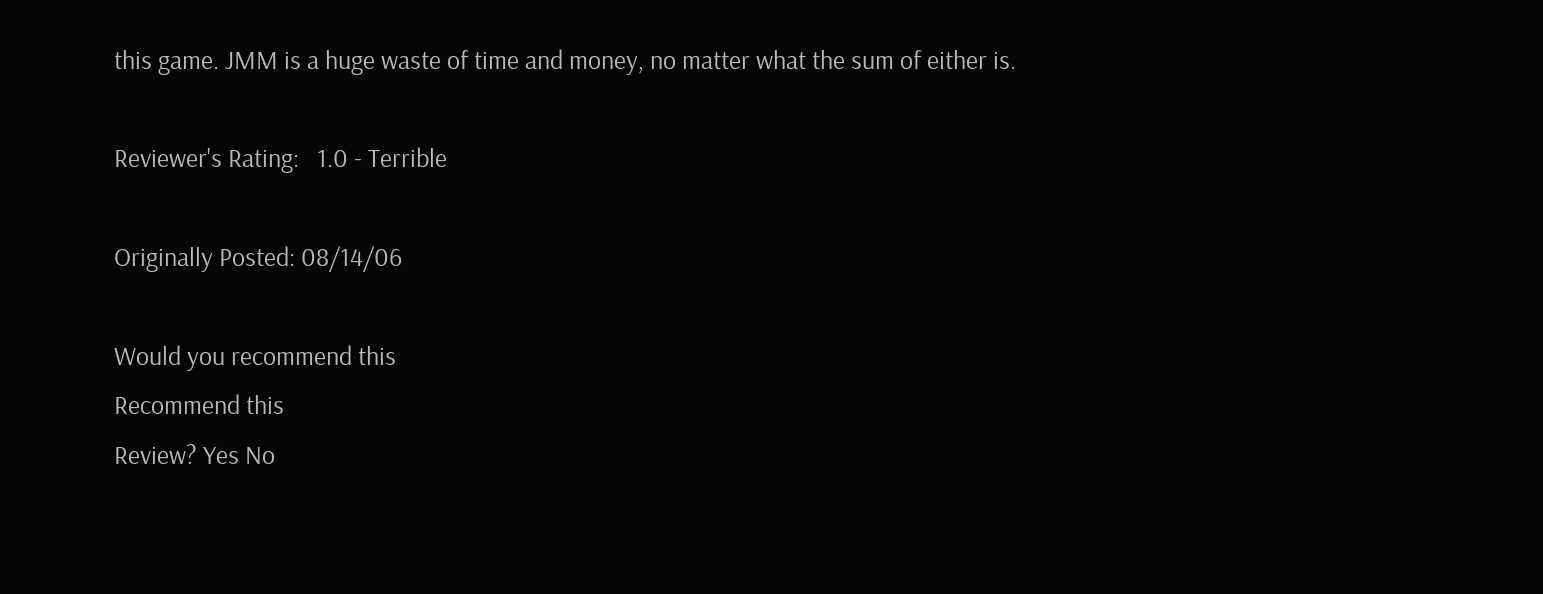this game. JMM is a huge waste of time and money, no matter what the sum of either is.

Reviewer's Rating:   1.0 - Terrible

Originally Posted: 08/14/06

Would you recommend this
Recommend this
Review? Yes No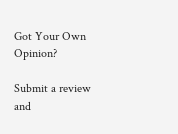Got Your Own Opinion?

Submit a review and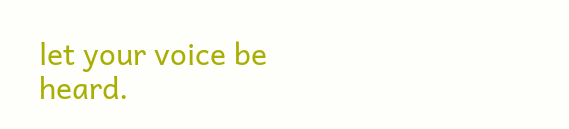let your voice be heard.